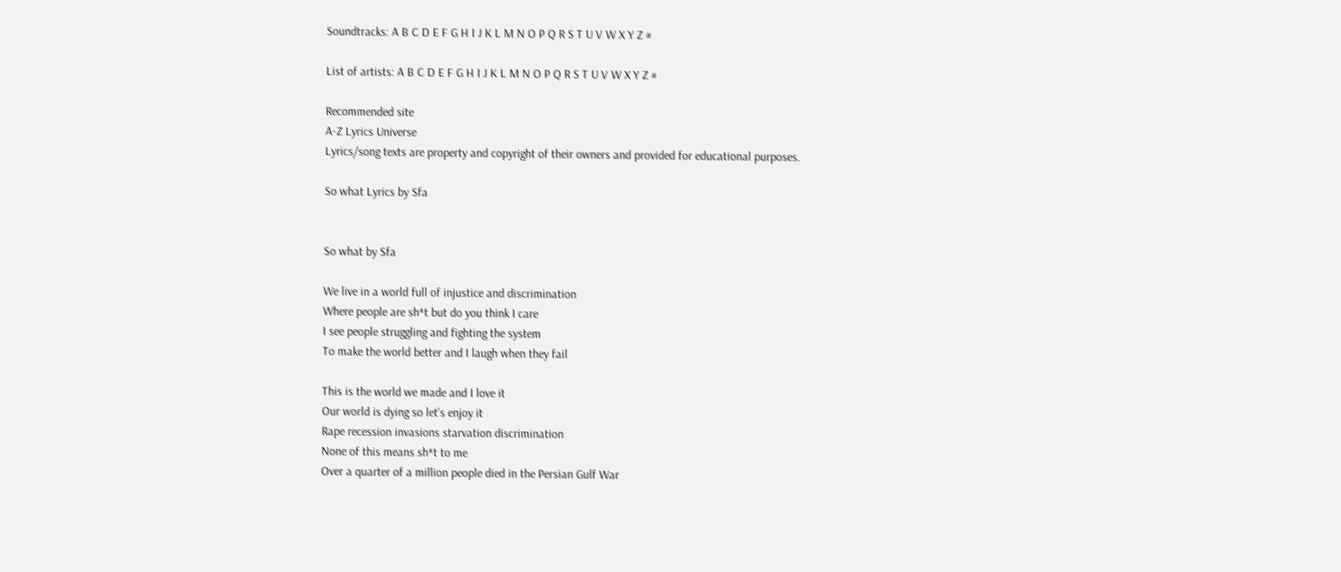Soundtracks: A B C D E F G H I J K L M N O P Q R S T U V W X Y Z #

List of artists: A B C D E F G H I J K L M N O P Q R S T U V W X Y Z #

Recommended site
A-Z Lyrics Universe
Lyrics/song texts are property and copyright of their owners and provided for educational purposes.

So what Lyrics by Sfa


So what by Sfa

We live in a world full of injustice and discrimination
Where people are sh*t but do you think I care
I see people struggling and fighting the system
To make the world better and I laugh when they fail

This is the world we made and I love it
Our world is dying so let's enjoy it
Rape recession invasions starvation discrimination
None of this means sh*t to me
Over a quarter of a million people died in the Persian Gulf War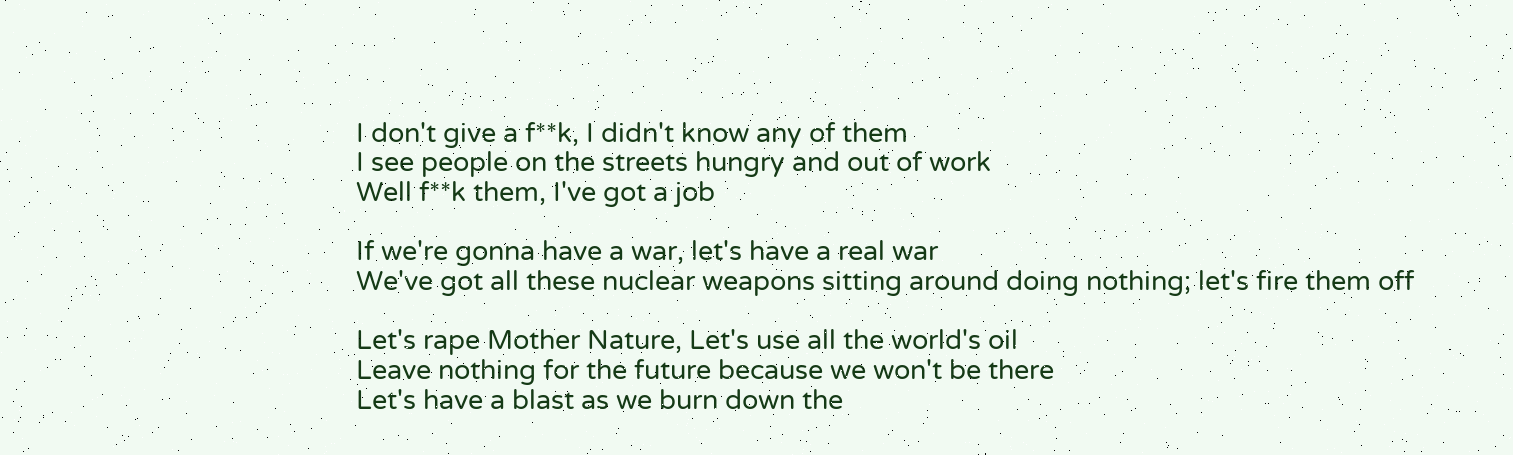I don't give a f**k, I didn't know any of them
I see people on the streets hungry and out of work
Well f**k them, I've got a job

If we're gonna have a war, let's have a real war
We've got all these nuclear weapons sitting around doing nothing; let's fire them off

Let's rape Mother Nature, Let's use all the world's oil
Leave nothing for the future because we won't be there
Let's have a blast as we burn down the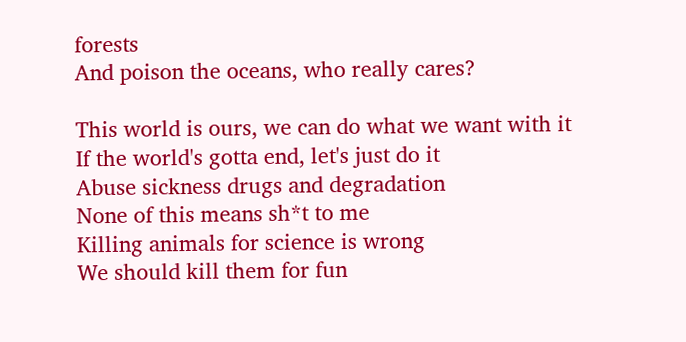forests
And poison the oceans, who really cares?

This world is ours, we can do what we want with it
If the world's gotta end, let's just do it
Abuse sickness drugs and degradation
None of this means sh*t to me
Killing animals for science is wrong
We should kill them for fun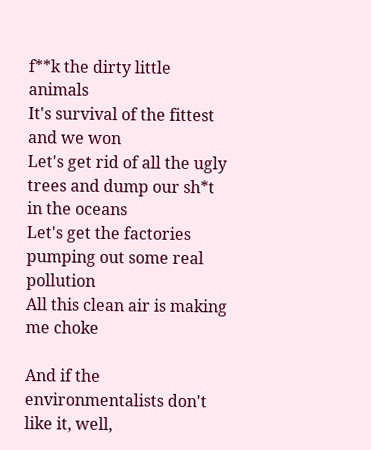f**k the dirty little animals
It's survival of the fittest and we won
Let's get rid of all the ugly trees and dump our sh*t in the oceans
Let's get the factories pumping out some real pollution
All this clean air is making me choke

And if the environmentalists don't like it, well,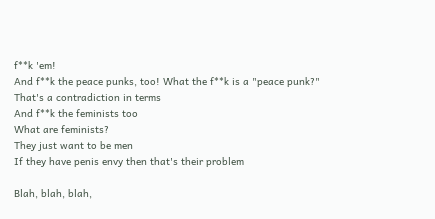f**k 'em!
And f**k the peace punks, too! What the f**k is a "peace punk?"
That's a contradiction in terms
And f**k the feminists too
What are feminists?
They just want to be men
If they have penis envy then that's their problem

Blah, blah, blah,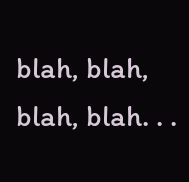blah, blah, blah, blah. . .